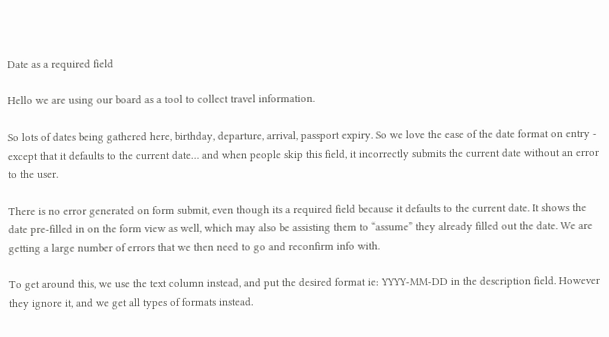Date as a required field

Hello we are using our board as a tool to collect travel information.

So lots of dates being gathered here, birthday, departure, arrival, passport expiry. So we love the ease of the date format on entry - except that it defaults to the current date… and when people skip this field, it incorrectly submits the current date without an error to the user.

There is no error generated on form submit, even though its a required field because it defaults to the current date. It shows the date pre-filled in on the form view as well, which may also be assisting them to “assume” they already filled out the date. We are getting a large number of errors that we then need to go and reconfirm info with.

To get around this, we use the text column instead, and put the desired format ie: YYYY-MM-DD in the description field. However they ignore it, and we get all types of formats instead.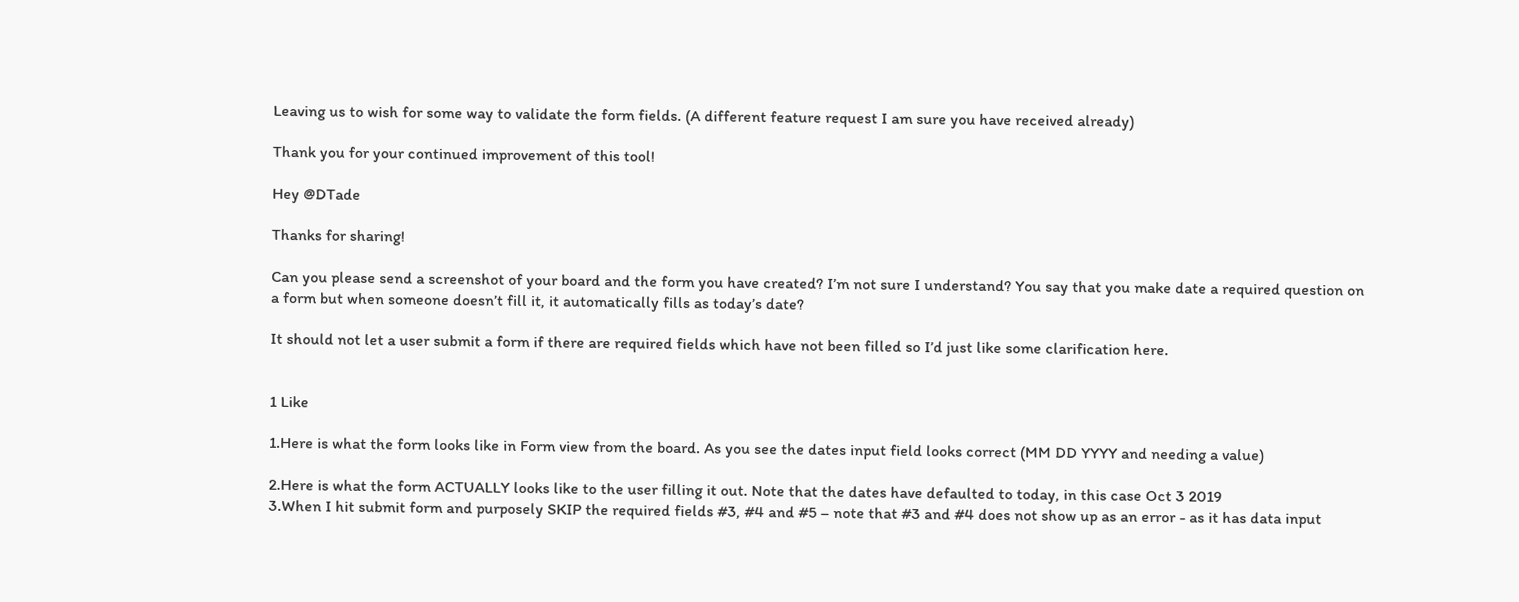Leaving us to wish for some way to validate the form fields. (A different feature request I am sure you have received already)

Thank you for your continued improvement of this tool!

Hey @DTade

Thanks for sharing!

Can you please send a screenshot of your board and the form you have created? I’m not sure I understand? You say that you make date a required question on a form but when someone doesn’t fill it, it automatically fills as today’s date?

It should not let a user submit a form if there are required fields which have not been filled so I’d just like some clarification here.


1 Like

1.Here is what the form looks like in Form view from the board. As you see the dates input field looks correct (MM DD YYYY and needing a value)

2.Here is what the form ACTUALLY looks like to the user filling it out. Note that the dates have defaulted to today, in this case Oct 3 2019
3.When I hit submit form and purposely SKIP the required fields #3, #4 and #5 – note that #3 and #4 does not show up as an error - as it has data input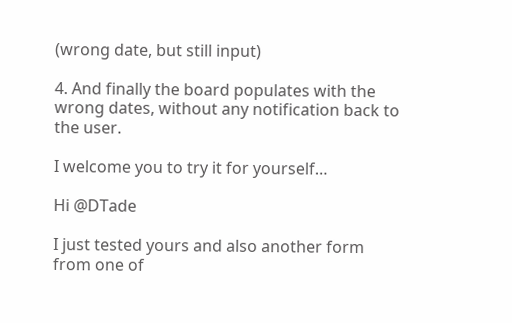(wrong date, but still input)

4. And finally the board populates with the wrong dates, without any notification back to the user.

I welcome you to try it for yourself…

Hi @DTade

I just tested yours and also another form from one of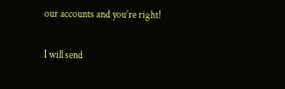our accounts and you’re right!

I will send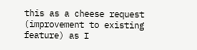this as a cheese request (improvement to existing feature) as I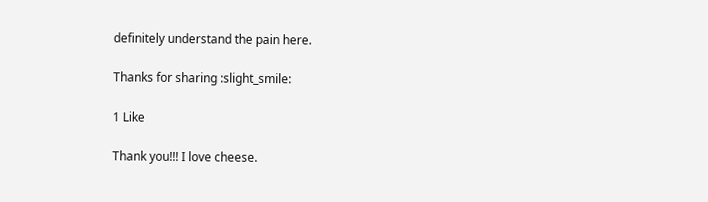definitely understand the pain here.

Thanks for sharing :slight_smile:

1 Like

Thank you!!! I love cheese.